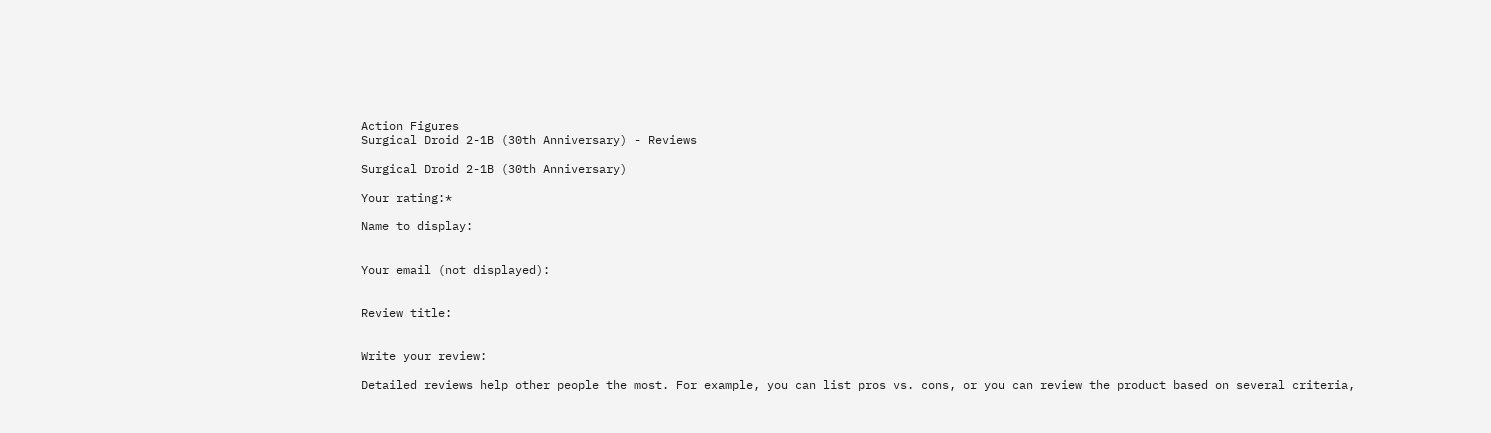Action Figures
Surgical Droid 2-1B (30th Anniversary) - Reviews

Surgical Droid 2-1B (30th Anniversary)

Your rating:*

Name to display:


Your email (not displayed):


Review title:


Write your review:

Detailed reviews help other people the most. For example, you can list pros vs. cons, or you can review the product based on several criteria,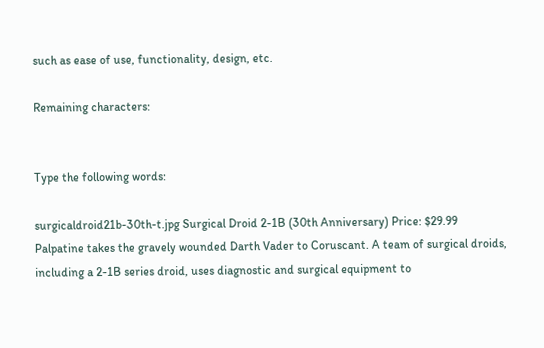such as ease of use, functionality, design, etc.

Remaining characters:


Type the following words:

surgicaldroid21b-30th-t.jpg Surgical Droid 2-1B (30th Anniversary) Price: $29.99
Palpatine takes the gravely wounded Darth Vader to Coruscant. A team of surgical droids, including a 2-1B series droid, uses diagnostic and surgical equipment to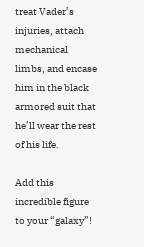treat Vader’s injuries, attach mechanical limbs, and encase him in the black armored suit that he’ll wear the rest of his life.

Add this incredible figure to your “galaxy”!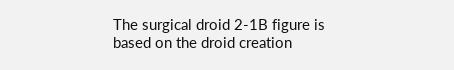The surgical droid 2-1B figure is based on the droid creation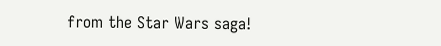from the Star Wars saga!